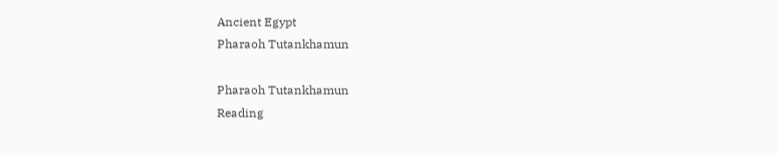Ancient Egypt
Pharaoh Tutankhamun

Pharaoh Tutankhamun
Reading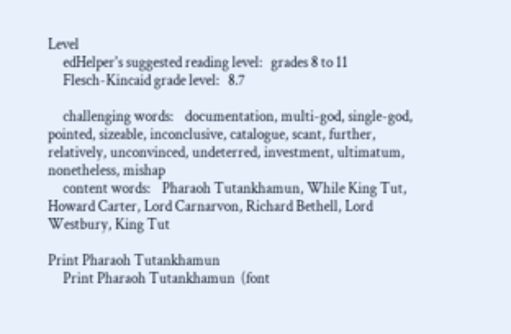Level
     edHelper's suggested reading level:   grades 8 to 11
     Flesch-Kincaid grade level:   8.7

     challenging words:    documentation, multi-god, single-god, pointed, sizeable, inconclusive, catalogue, scant, further, relatively, unconvinced, undeterred, investment, ultimatum, nonetheless, mishap
     content words:    Pharaoh Tutankhamun, While King Tut, Howard Carter, Lord Carnarvon, Richard Bethell, Lord Westbury, King Tut

Print Pharaoh Tutankhamun
     Print Pharaoh Tutankhamun  (font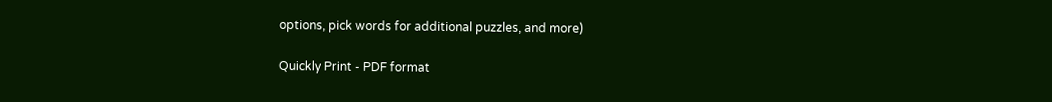options, pick words for additional puzzles, and more)

Quickly Print - PDF format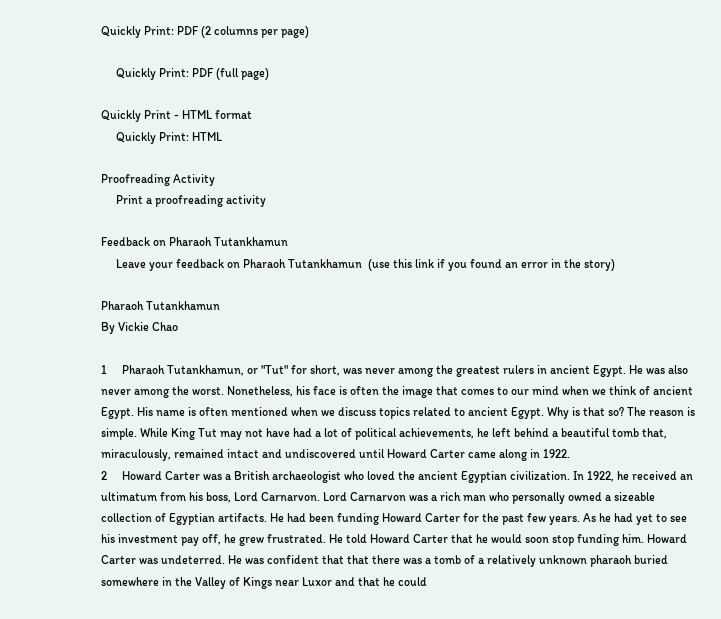Quickly Print: PDF (2 columns per page)

     Quickly Print: PDF (full page)

Quickly Print - HTML format
     Quickly Print: HTML

Proofreading Activity
     Print a proofreading activity

Feedback on Pharaoh Tutankhamun
     Leave your feedback on Pharaoh Tutankhamun  (use this link if you found an error in the story)

Pharaoh Tutankhamun
By Vickie Chao

1     Pharaoh Tutankhamun, or "Tut" for short, was never among the greatest rulers in ancient Egypt. He was also never among the worst. Nonetheless, his face is often the image that comes to our mind when we think of ancient Egypt. His name is often mentioned when we discuss topics related to ancient Egypt. Why is that so? The reason is simple. While King Tut may not have had a lot of political achievements, he left behind a beautiful tomb that, miraculously, remained intact and undiscovered until Howard Carter came along in 1922.
2     Howard Carter was a British archaeologist who loved the ancient Egyptian civilization. In 1922, he received an ultimatum from his boss, Lord Carnarvon. Lord Carnarvon was a rich man who personally owned a sizeable collection of Egyptian artifacts. He had been funding Howard Carter for the past few years. As he had yet to see his investment pay off, he grew frustrated. He told Howard Carter that he would soon stop funding him. Howard Carter was undeterred. He was confident that that there was a tomb of a relatively unknown pharaoh buried somewhere in the Valley of Kings near Luxor and that he could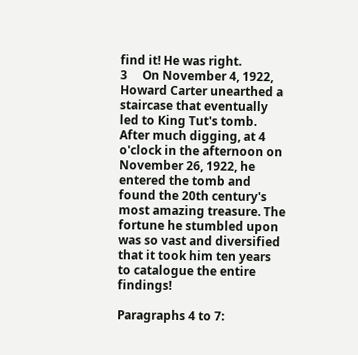find it! He was right.
3     On November 4, 1922, Howard Carter unearthed a staircase that eventually led to King Tut's tomb. After much digging, at 4 o'clock in the afternoon on November 26, 1922, he entered the tomb and found the 20th century's most amazing treasure. The fortune he stumbled upon was so vast and diversified that it took him ten years to catalogue the entire findings!

Paragraphs 4 to 7: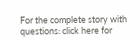For the complete story with questions: click here for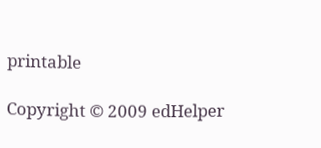printable

Copyright © 2009 edHelper